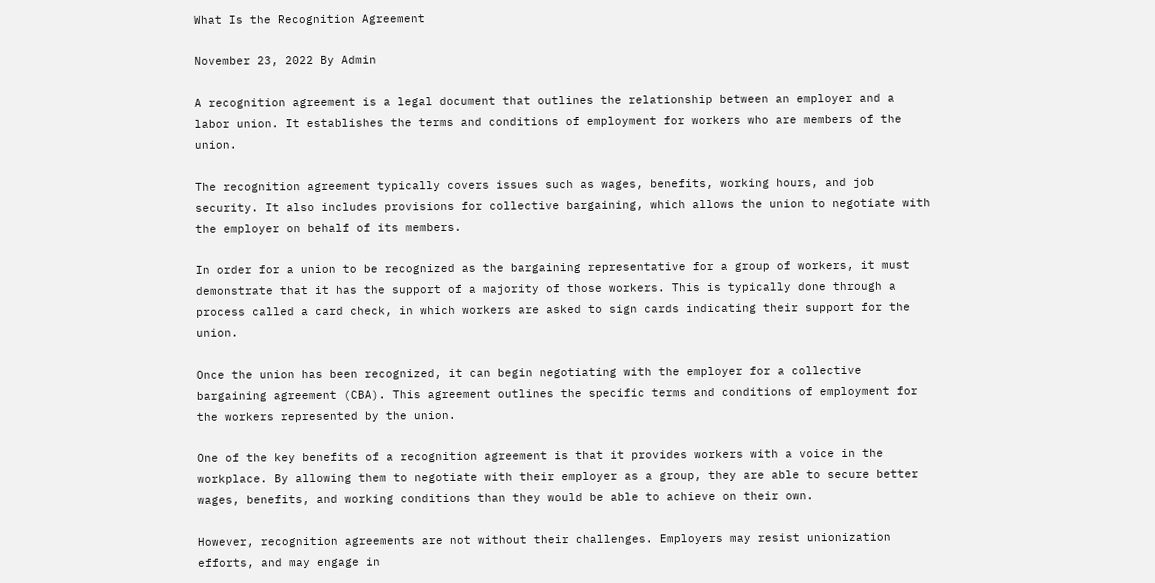What Is the Recognition Agreement

November 23, 2022 By Admin

A recognition agreement is a legal document that outlines the relationship between an employer and a labor union. It establishes the terms and conditions of employment for workers who are members of the union.

The recognition agreement typically covers issues such as wages, benefits, working hours, and job security. It also includes provisions for collective bargaining, which allows the union to negotiate with the employer on behalf of its members.

In order for a union to be recognized as the bargaining representative for a group of workers, it must demonstrate that it has the support of a majority of those workers. This is typically done through a process called a card check, in which workers are asked to sign cards indicating their support for the union.

Once the union has been recognized, it can begin negotiating with the employer for a collective bargaining agreement (CBA). This agreement outlines the specific terms and conditions of employment for the workers represented by the union.

One of the key benefits of a recognition agreement is that it provides workers with a voice in the workplace. By allowing them to negotiate with their employer as a group, they are able to secure better wages, benefits, and working conditions than they would be able to achieve on their own.

However, recognition agreements are not without their challenges. Employers may resist unionization efforts, and may engage in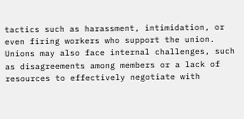tactics such as harassment, intimidation, or even firing workers who support the union. Unions may also face internal challenges, such as disagreements among members or a lack of resources to effectively negotiate with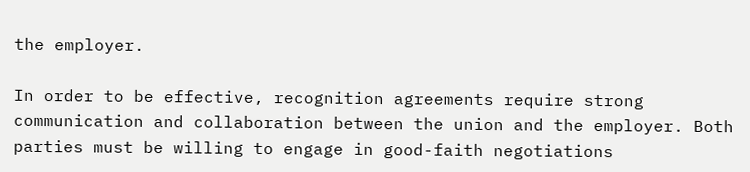the employer.

In order to be effective, recognition agreements require strong communication and collaboration between the union and the employer. Both parties must be willing to engage in good-faith negotiations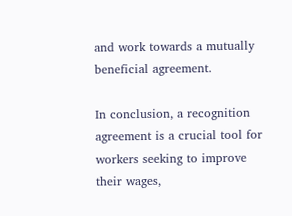and work towards a mutually beneficial agreement.

In conclusion, a recognition agreement is a crucial tool for workers seeking to improve their wages,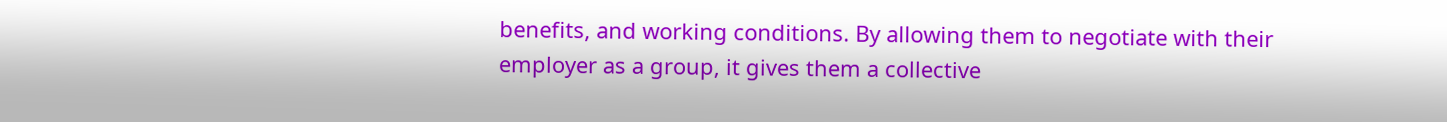benefits, and working conditions. By allowing them to negotiate with their employer as a group, it gives them a collective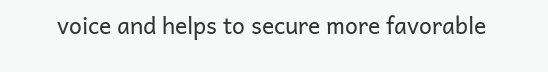voice and helps to secure more favorable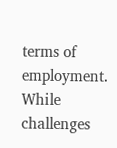terms of employment. While challenges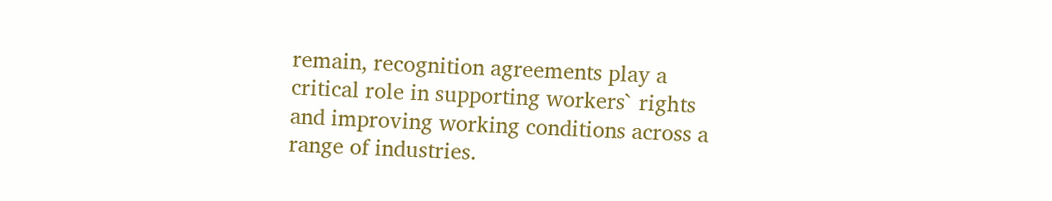remain, recognition agreements play a critical role in supporting workers` rights and improving working conditions across a range of industries.